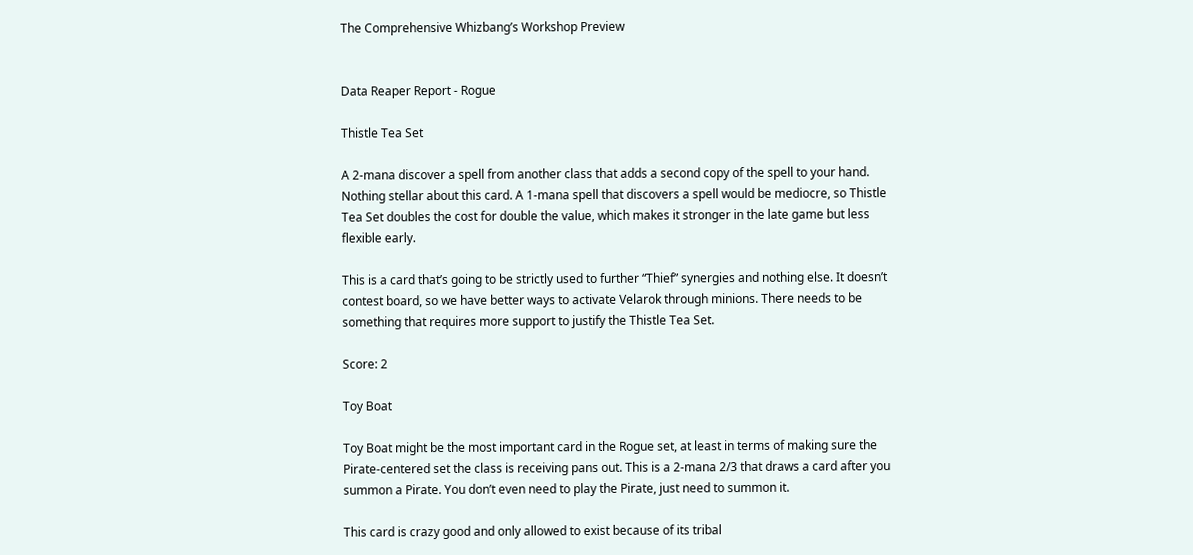The Comprehensive Whizbang’s Workshop Preview


Data Reaper Report - Rogue

Thistle Tea Set

A 2-mana discover a spell from another class that adds a second copy of the spell to your hand. Nothing stellar about this card. A 1-mana spell that discovers a spell would be mediocre, so Thistle Tea Set doubles the cost for double the value, which makes it stronger in the late game but less flexible early.

This is a card that’s going to be strictly used to further “Thief” synergies and nothing else. It doesn’t contest board, so we have better ways to activate Velarok through minions. There needs to be something that requires more support to justify the Thistle Tea Set.

Score: 2

Toy Boat

Toy Boat might be the most important card in the Rogue set, at least in terms of making sure the Pirate-centered set the class is receiving pans out. This is a 2-mana 2/3 that draws a card after you summon a Pirate. You don’t even need to play the Pirate, just need to summon it.

This card is crazy good and only allowed to exist because of its tribal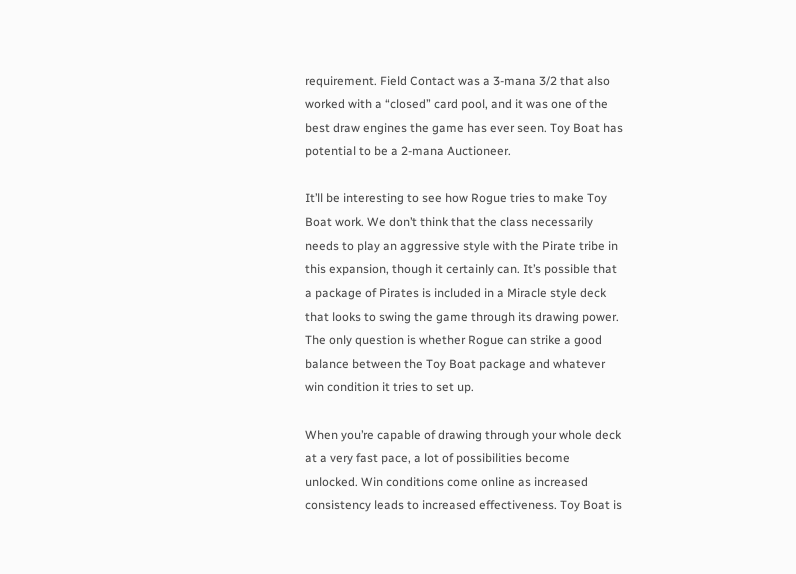requirement. Field Contact was a 3-mana 3/2 that also worked with a “closed” card pool, and it was one of the best draw engines the game has ever seen. Toy Boat has potential to be a 2-mana Auctioneer.

It’ll be interesting to see how Rogue tries to make Toy Boat work. We don’t think that the class necessarily needs to play an aggressive style with the Pirate tribe in this expansion, though it certainly can. It’s possible that a package of Pirates is included in a Miracle style deck that looks to swing the game through its drawing power. The only question is whether Rogue can strike a good balance between the Toy Boat package and whatever win condition it tries to set up.

When you’re capable of drawing through your whole deck at a very fast pace, a lot of possibilities become unlocked. Win conditions come online as increased consistency leads to increased effectiveness. Toy Boat is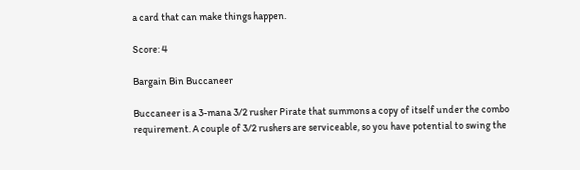a card that can make things happen.

Score: 4

Bargain Bin Buccaneer

Buccaneer is a 3-mana 3/2 rusher Pirate that summons a copy of itself under the combo requirement. A couple of 3/2 rushers are serviceable, so you have potential to swing the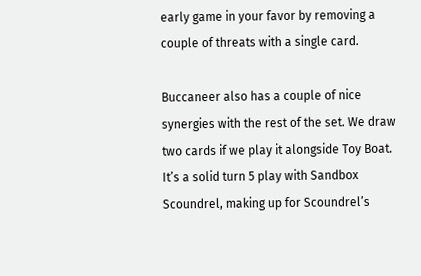early game in your favor by removing a couple of threats with a single card.

Buccaneer also has a couple of nice synergies with the rest of the set. We draw two cards if we play it alongside Toy Boat. It’s a solid turn 5 play with Sandbox Scoundrel, making up for Scoundrel’s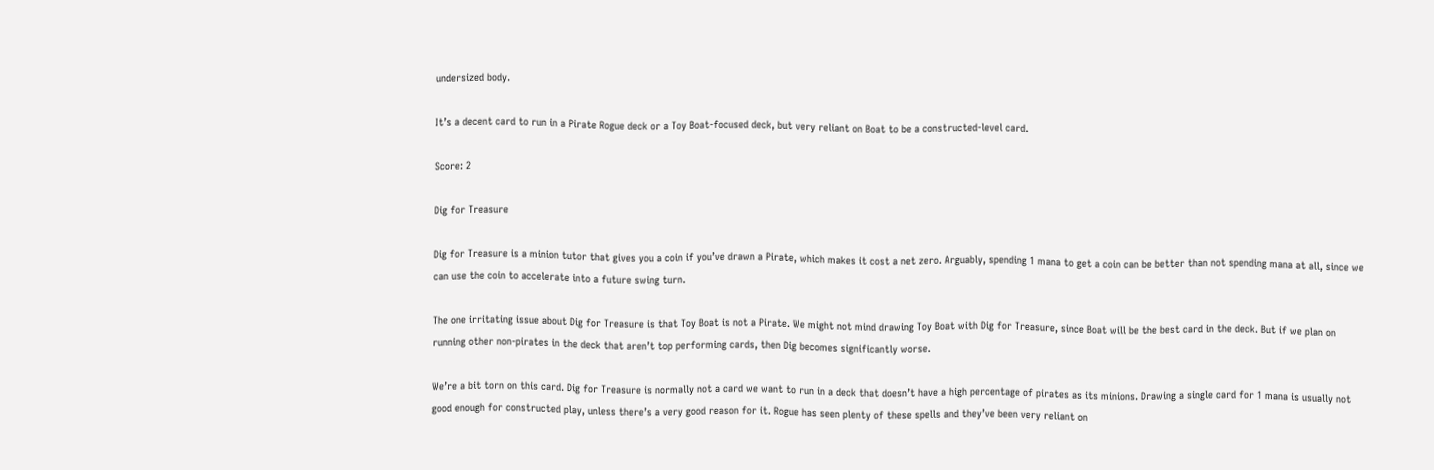undersized body.

It’s a decent card to run in a Pirate Rogue deck or a Toy Boat-focused deck, but very reliant on Boat to be a constructed-level card.

Score: 2

Dig for Treasure

Dig for Treasure is a minion tutor that gives you a coin if you’ve drawn a Pirate, which makes it cost a net zero. Arguably, spending 1 mana to get a coin can be better than not spending mana at all, since we can use the coin to accelerate into a future swing turn.

The one irritating issue about Dig for Treasure is that Toy Boat is not a Pirate. We might not mind drawing Toy Boat with Dig for Treasure, since Boat will be the best card in the deck. But if we plan on running other non-pirates in the deck that aren’t top performing cards, then Dig becomes significantly worse.

We’re a bit torn on this card. Dig for Treasure is normally not a card we want to run in a deck that doesn’t have a high percentage of pirates as its minions. Drawing a single card for 1 mana is usually not good enough for constructed play, unless there’s a very good reason for it. Rogue has seen plenty of these spells and they’ve been very reliant on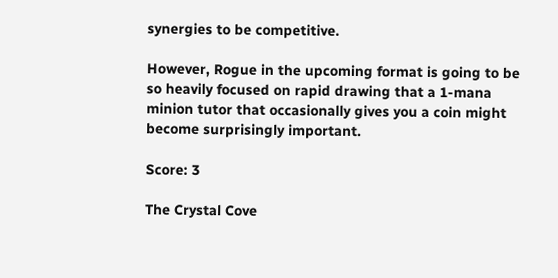synergies to be competitive.

However, Rogue in the upcoming format is going to be so heavily focused on rapid drawing that a 1-mana minion tutor that occasionally gives you a coin might become surprisingly important.

Score: 3

The Crystal Cove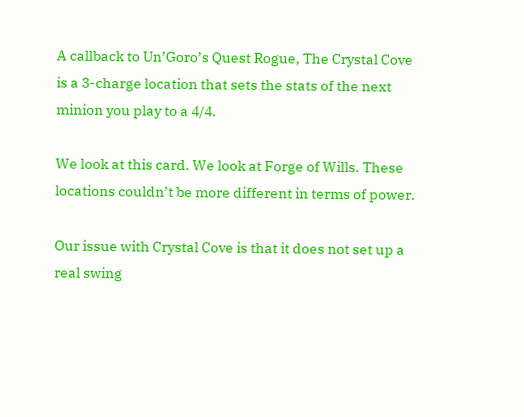A callback to Un’Goro’s Quest Rogue, The Crystal Cove is a 3-charge location that sets the stats of the next minion you play to a 4/4.

We look at this card. We look at Forge of Wills. These locations couldn’t be more different in terms of power.

Our issue with Crystal Cove is that it does not set up a real swing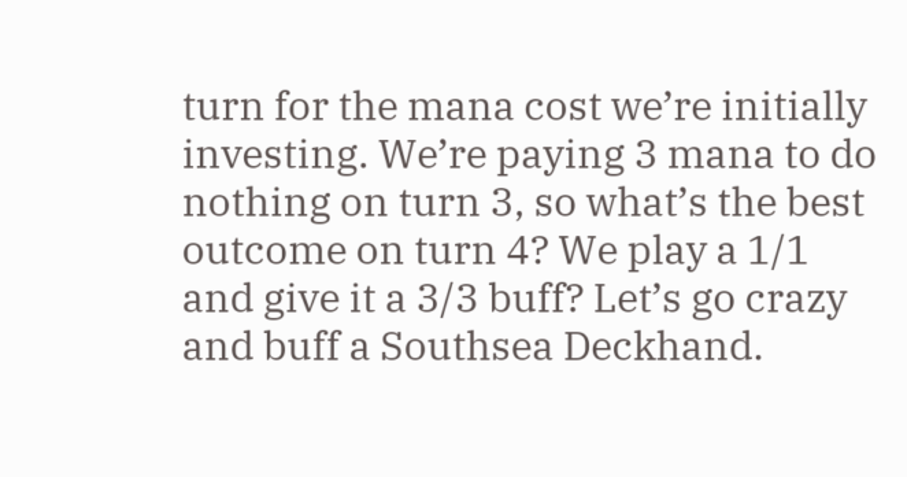turn for the mana cost we’re initially investing. We’re paying 3 mana to do nothing on turn 3, so what’s the best outcome on turn 4? We play a 1/1 and give it a 3/3 buff? Let’s go crazy and buff a Southsea Deckhand.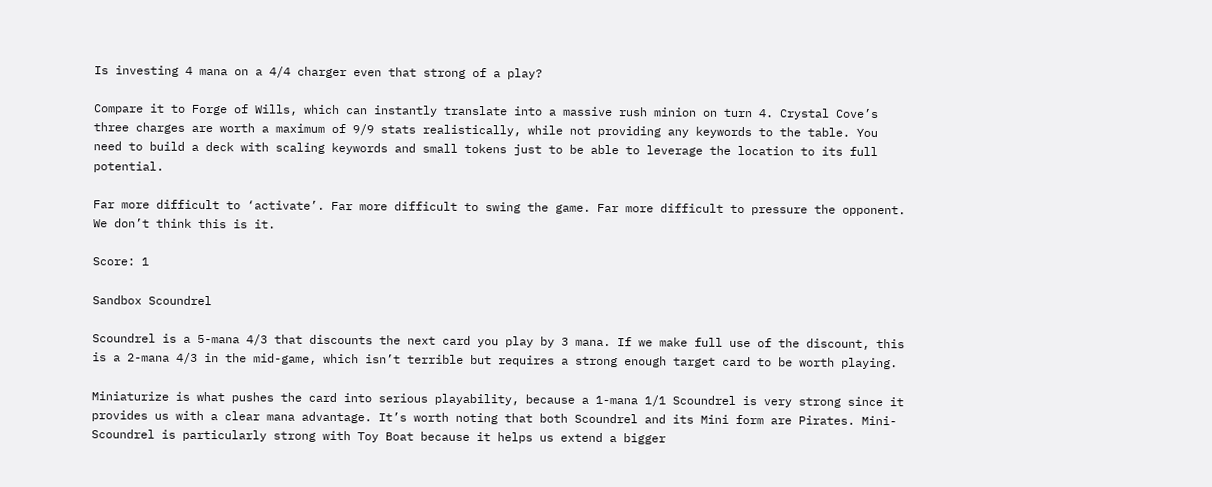Is investing 4 mana on a 4/4 charger even that strong of a play?

Compare it to Forge of Wills, which can instantly translate into a massive rush minion on turn 4. Crystal Cove’s three charges are worth a maximum of 9/9 stats realistically, while not providing any keywords to the table. You need to build a deck with scaling keywords and small tokens just to be able to leverage the location to its full potential.

Far more difficult to ‘activate’. Far more difficult to swing the game. Far more difficult to pressure the opponent. We don’t think this is it.

Score: 1

Sandbox Scoundrel

Scoundrel is a 5-mana 4/3 that discounts the next card you play by 3 mana. If we make full use of the discount, this is a 2-mana 4/3 in the mid-game, which isn’t terrible but requires a strong enough target card to be worth playing.

Miniaturize is what pushes the card into serious playability, because a 1-mana 1/1 Scoundrel is very strong since it provides us with a clear mana advantage. It’s worth noting that both Scoundrel and its Mini form are Pirates. Mini-Scoundrel is particularly strong with Toy Boat because it helps us extend a bigger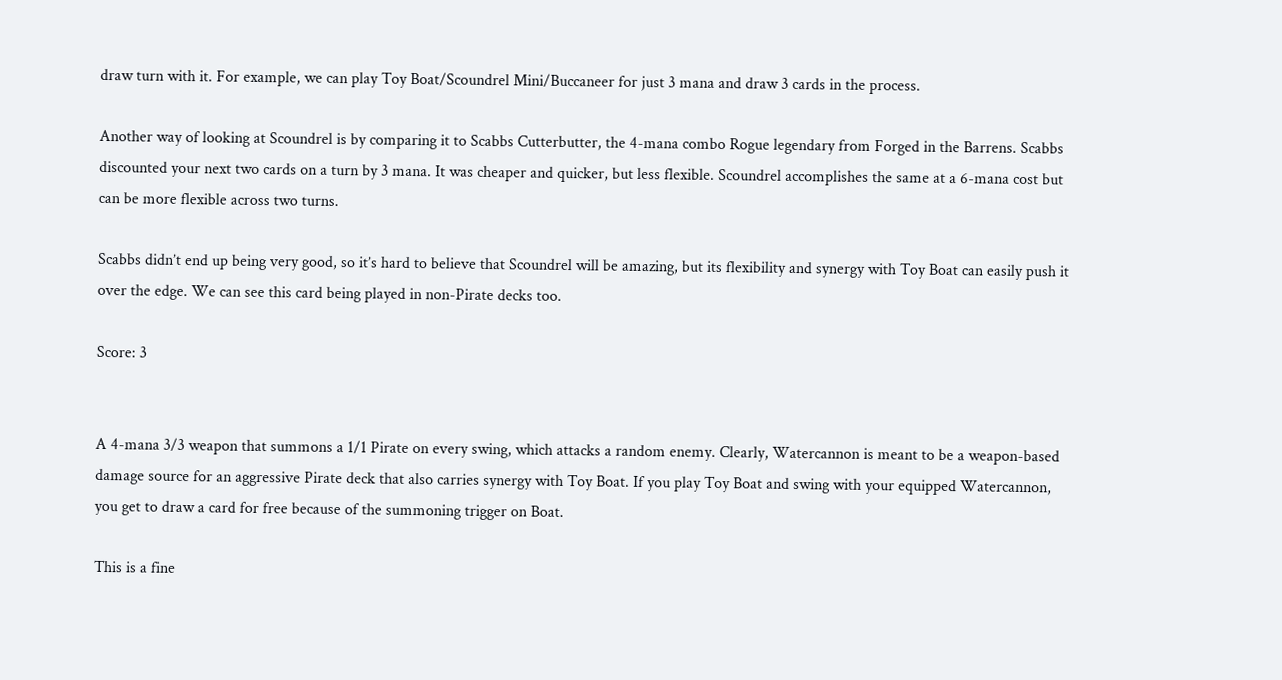draw turn with it. For example, we can play Toy Boat/Scoundrel Mini/Buccaneer for just 3 mana and draw 3 cards in the process.

Another way of looking at Scoundrel is by comparing it to Scabbs Cutterbutter, the 4-mana combo Rogue legendary from Forged in the Barrens. Scabbs discounted your next two cards on a turn by 3 mana. It was cheaper and quicker, but less flexible. Scoundrel accomplishes the same at a 6-mana cost but can be more flexible across two turns.

Scabbs didn’t end up being very good, so it’s hard to believe that Scoundrel will be amazing, but its flexibility and synergy with Toy Boat can easily push it over the edge. We can see this card being played in non-Pirate decks too.

Score: 3


A 4-mana 3/3 weapon that summons a 1/1 Pirate on every swing, which attacks a random enemy. Clearly, Watercannon is meant to be a weapon-based damage source for an aggressive Pirate deck that also carries synergy with Toy Boat. If you play Toy Boat and swing with your equipped Watercannon, you get to draw a card for free because of the summoning trigger on Boat.

This is a fine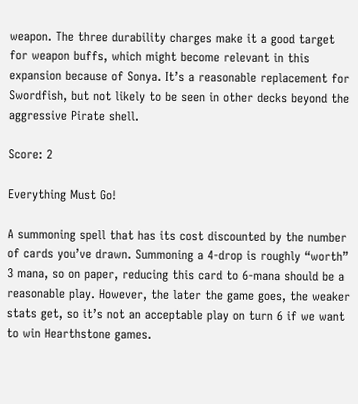weapon. The three durability charges make it a good target for weapon buffs, which might become relevant in this expansion because of Sonya. It’s a reasonable replacement for Swordfish, but not likely to be seen in other decks beyond the aggressive Pirate shell.

Score: 2

Everything Must Go!

A summoning spell that has its cost discounted by the number of cards you’ve drawn. Summoning a 4-drop is roughly “worth” 3 mana, so on paper, reducing this card to 6-mana should be a reasonable play. However, the later the game goes, the weaker stats get, so it’s not an acceptable play on turn 6 if we want to win Hearthstone games.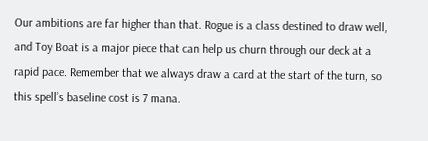Our ambitions are far higher than that. Rogue is a class destined to draw well, and Toy Boat is a major piece that can help us churn through our deck at a rapid pace. Remember that we always draw a card at the start of the turn, so this spell’s baseline cost is 7 mana.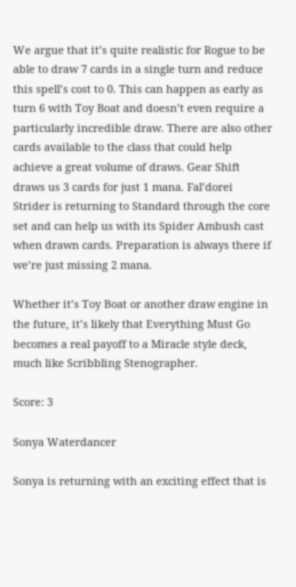We argue that it’s quite realistic for Rogue to be able to draw 7 cards in a single turn and reduce this spell’s cost to 0. This can happen as early as turn 6 with Toy Boat and doesn’t even require a particularly incredible draw. There are also other cards available to the class that could help achieve a great volume of draws. Gear Shift draws us 3 cards for just 1 mana. Fal’dorei Strider is returning to Standard through the core set and can help us with its Spider Ambush cast when drawn cards. Preparation is always there if we’re just missing 2 mana.

Whether it’s Toy Boat or another draw engine in the future, it’s likely that Everything Must Go becomes a real payoff to a Miracle style deck, much like Scribbling Stenographer.

Score: 3

Sonya Waterdancer

Sonya is returning with an exciting effect that is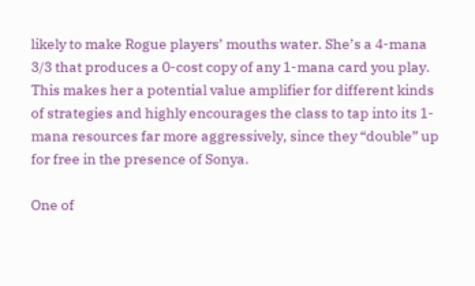likely to make Rogue players’ mouths water. She’s a 4-mana 3/3 that produces a 0-cost copy of any 1-mana card you play. This makes her a potential value amplifier for different kinds of strategies and highly encourages the class to tap into its 1-mana resources far more aggressively, since they “double” up for free in the presence of Sonya.

One of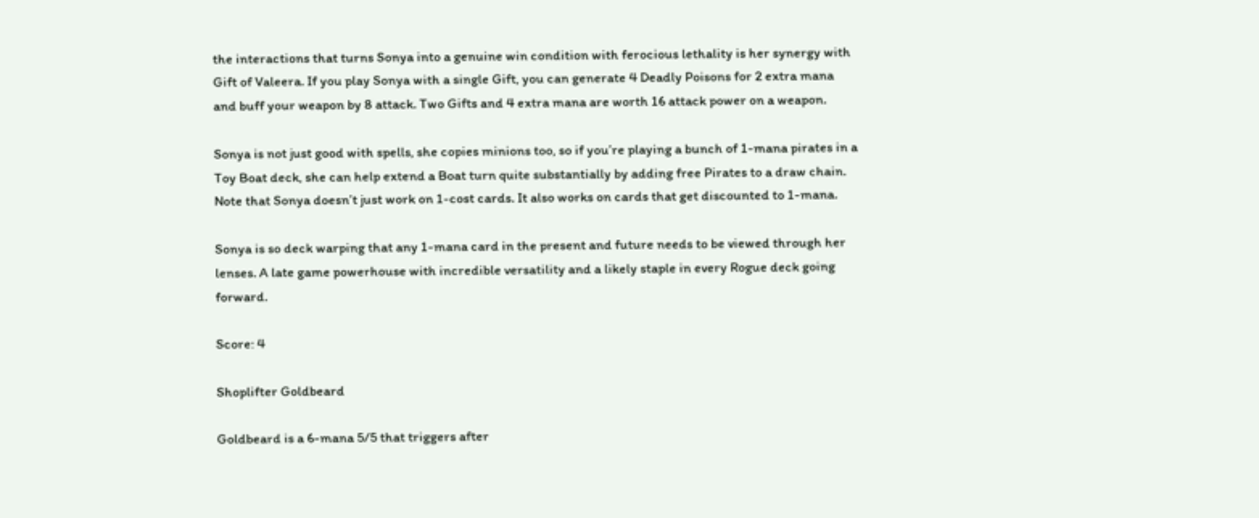the interactions that turns Sonya into a genuine win condition with ferocious lethality is her synergy with Gift of Valeera. If you play Sonya with a single Gift, you can generate 4 Deadly Poisons for 2 extra mana and buff your weapon by 8 attack. Two Gifts and 4 extra mana are worth 16 attack power on a weapon.

Sonya is not just good with spells, she copies minions too, so if you’re playing a bunch of 1-mana pirates in a Toy Boat deck, she can help extend a Boat turn quite substantially by adding free Pirates to a draw chain. Note that Sonya doesn’t just work on 1-cost cards. It also works on cards that get discounted to 1-mana.

Sonya is so deck warping that any 1-mana card in the present and future needs to be viewed through her lenses. A late game powerhouse with incredible versatility and a likely staple in every Rogue deck going forward.

Score: 4

Shoplifter Goldbeard

Goldbeard is a 6-mana 5/5 that triggers after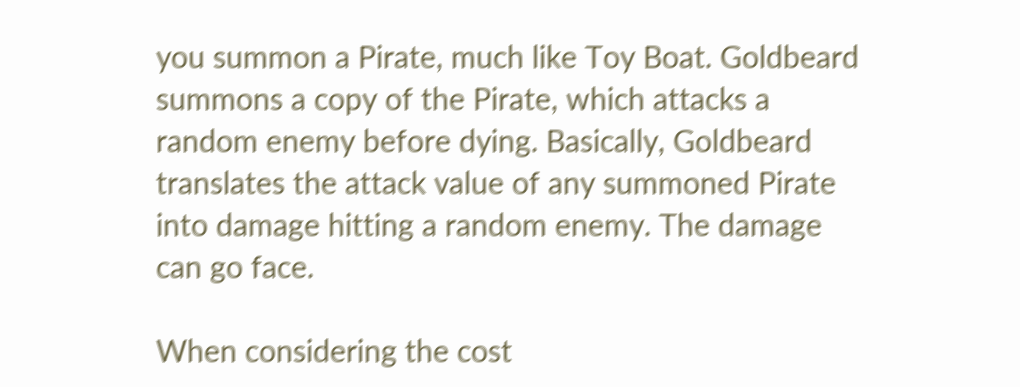you summon a Pirate, much like Toy Boat. Goldbeard summons a copy of the Pirate, which attacks a random enemy before dying. Basically, Goldbeard translates the attack value of any summoned Pirate into damage hitting a random enemy. The damage can go face.

When considering the cost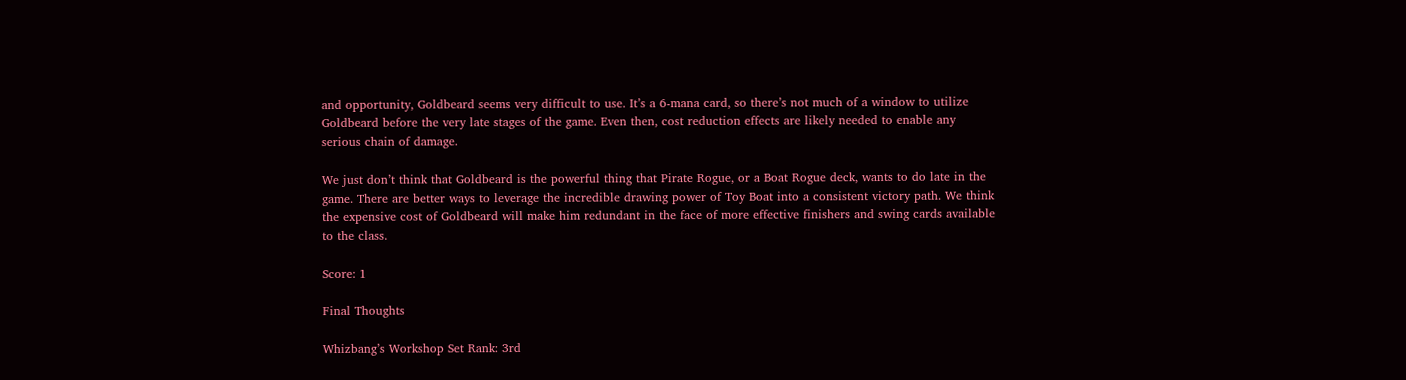and opportunity, Goldbeard seems very difficult to use. It’s a 6-mana card, so there’s not much of a window to utilize Goldbeard before the very late stages of the game. Even then, cost reduction effects are likely needed to enable any serious chain of damage.

We just don’t think that Goldbeard is the powerful thing that Pirate Rogue, or a Boat Rogue deck, wants to do late in the game. There are better ways to leverage the incredible drawing power of Toy Boat into a consistent victory path. We think the expensive cost of Goldbeard will make him redundant in the face of more effective finishers and swing cards available to the class.

Score: 1

Final Thoughts

Whizbang’s Workshop Set Rank: 3rd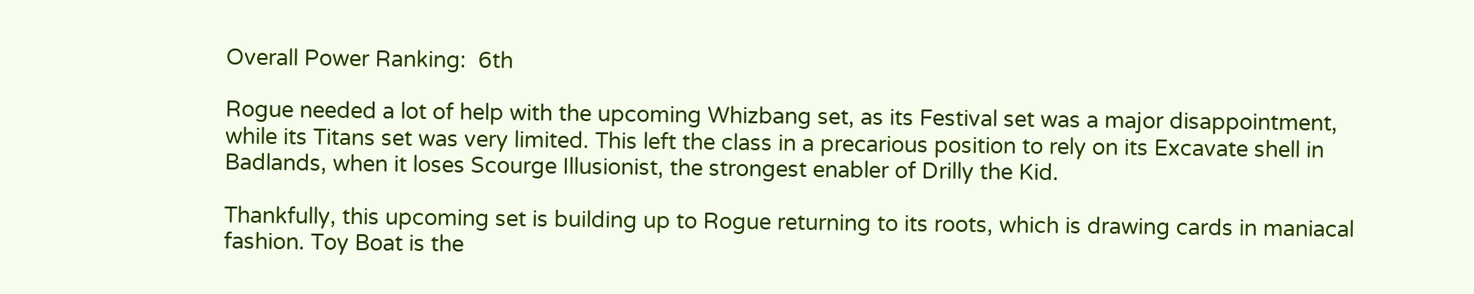Overall Power Ranking:  6th

Rogue needed a lot of help with the upcoming Whizbang set, as its Festival set was a major disappointment, while its Titans set was very limited. This left the class in a precarious position to rely on its Excavate shell in Badlands, when it loses Scourge Illusionist, the strongest enabler of Drilly the Kid.

Thankfully, this upcoming set is building up to Rogue returning to its roots, which is drawing cards in maniacal fashion. Toy Boat is the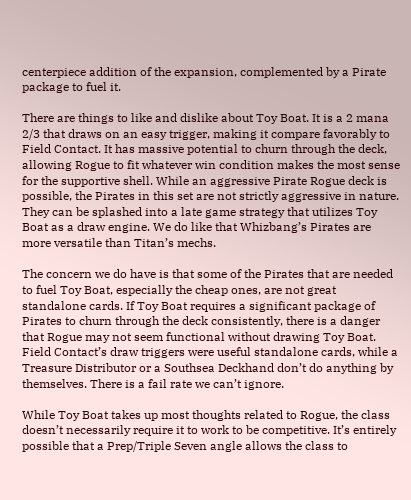centerpiece addition of the expansion, complemented by a Pirate package to fuel it.

There are things to like and dislike about Toy Boat. It is a 2 mana 2/3 that draws on an easy trigger, making it compare favorably to Field Contact. It has massive potential to churn through the deck, allowing Rogue to fit whatever win condition makes the most sense for the supportive shell. While an aggressive Pirate Rogue deck is possible, the Pirates in this set are not strictly aggressive in nature. They can be splashed into a late game strategy that utilizes Toy Boat as a draw engine. We do like that Whizbang’s Pirates are more versatile than Titan’s mechs.

The concern we do have is that some of the Pirates that are needed to fuel Toy Boat, especially the cheap ones, are not great standalone cards. If Toy Boat requires a significant package of Pirates to churn through the deck consistently, there is a danger that Rogue may not seem functional without drawing Toy Boat. Field Contact’s draw triggers were useful standalone cards, while a Treasure Distributor or a Southsea Deckhand don’t do anything by themselves. There is a fail rate we can’t ignore.

While Toy Boat takes up most thoughts related to Rogue, the class doesn’t necessarily require it to work to be competitive. It’s entirely possible that a Prep/Triple Seven angle allows the class to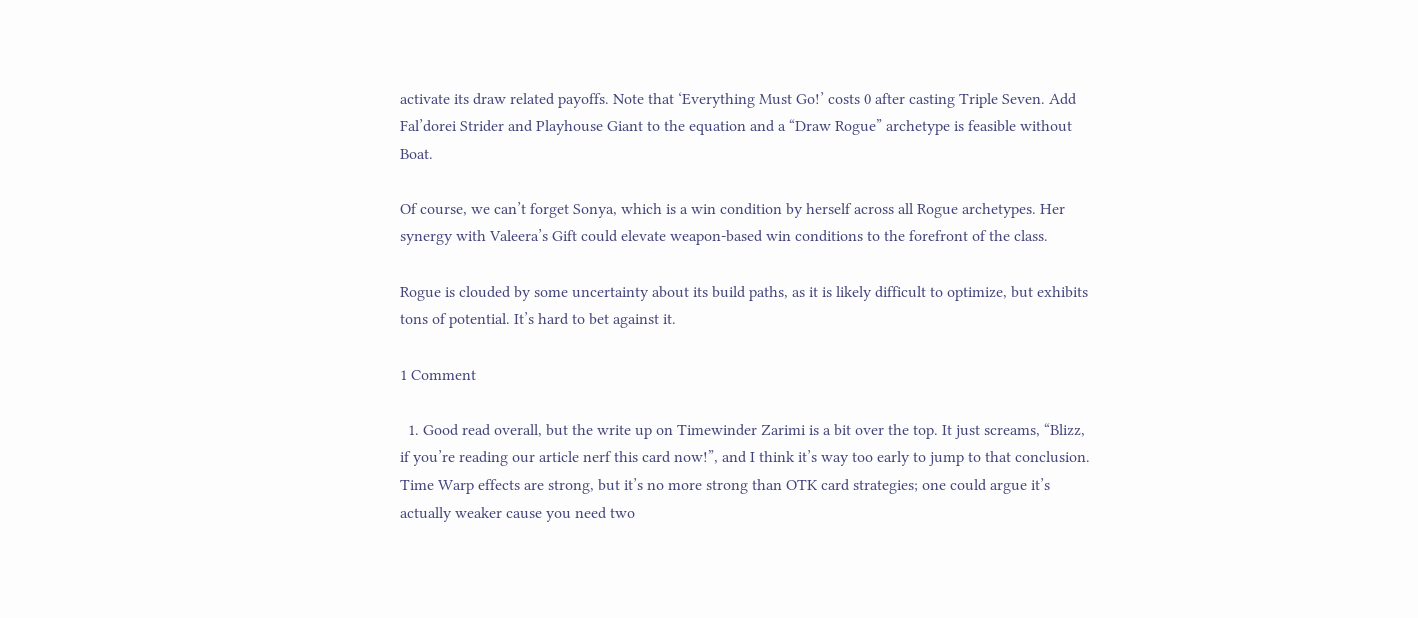activate its draw related payoffs. Note that ‘Everything Must Go!’ costs 0 after casting Triple Seven. Add Fal’dorei Strider and Playhouse Giant to the equation and a “Draw Rogue” archetype is feasible without Boat.

Of course, we can’t forget Sonya, which is a win condition by herself across all Rogue archetypes. Her synergy with Valeera’s Gift could elevate weapon-based win conditions to the forefront of the class.

Rogue is clouded by some uncertainty about its build paths, as it is likely difficult to optimize, but exhibits tons of potential. It’s hard to bet against it.

1 Comment

  1. Good read overall, but the write up on Timewinder Zarimi is a bit over the top. It just screams, “Blizz, if you’re reading our article nerf this card now!”, and I think it’s way too early to jump to that conclusion. Time Warp effects are strong, but it’s no more strong than OTK card strategies; one could argue it’s actually weaker cause you need two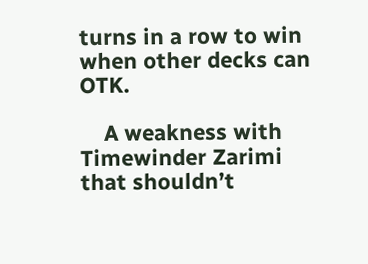turns in a row to win when other decks can OTK.

    A weakness with Timewinder Zarimi that shouldn’t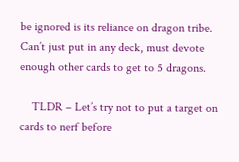be ignored is its reliance on dragon tribe. Can’t just put in any deck, must devote enough other cards to get to 5 dragons.

    TLDR – Let’s try not to put a target on cards to nerf before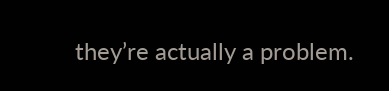they’re actually a problem.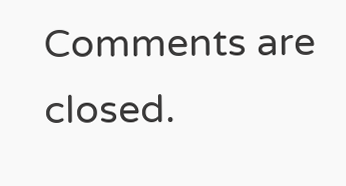Comments are closed.